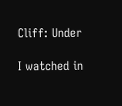Cliff: Under

I watched in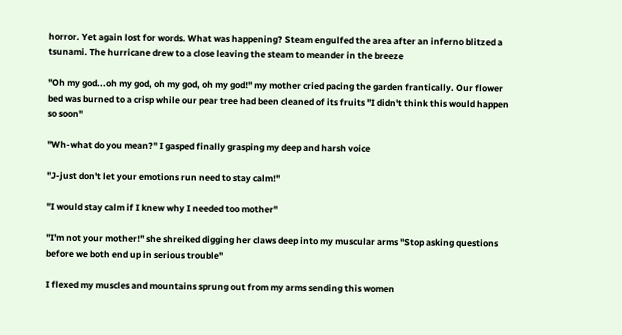horror. Yet again lost for words. What was happening? Steam engulfed the area after an inferno blitzed a tsunami. The hurricane drew to a close leaving the steam to meander in the breeze

"Oh my god...oh my god, oh my god, oh my god!" my mother cried pacing the garden frantically. Our flower bed was burned to a crisp while our pear tree had been cleaned of its fruits "I didn't think this would happen so soon"

"Wh-what do you mean?" I gasped finally grasping my deep and harsh voice

"J-just don't let your emotions run need to stay calm!"

"I would stay calm if I knew why I needed too mother"

"I'm not your mother!" she shreiked digging her claws deep into my muscular arms "Stop asking questions before we both end up in serious trouble"

I flexed my muscles and mountains sprung out from my arms sending this women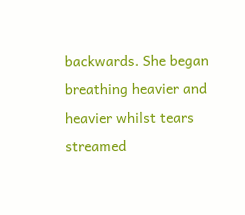backwards. She began breathing heavier and heavier whilst tears streamed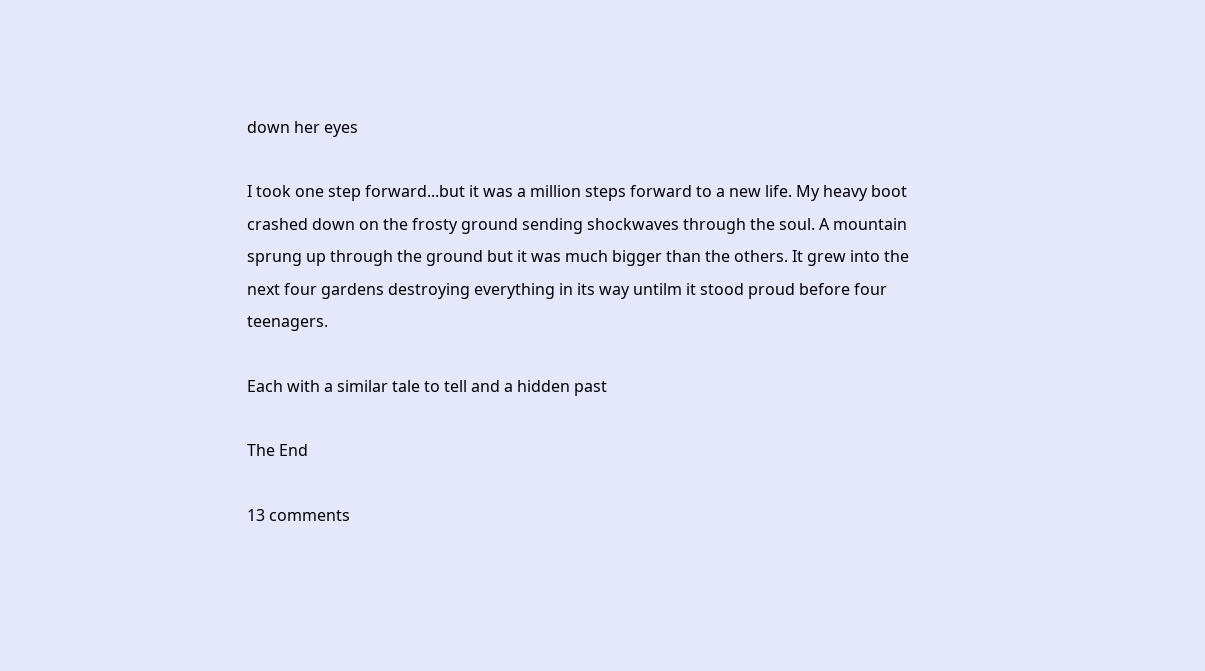down her eyes

I took one step forward...but it was a million steps forward to a new life. My heavy boot crashed down on the frosty ground sending shockwaves through the soul. A mountain sprung up through the ground but it was much bigger than the others. It grew into the next four gardens destroying everything in its way untilm it stood proud before four teenagers.

Each with a similar tale to tell and a hidden past

The End

13 comments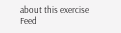about this exercise Feed